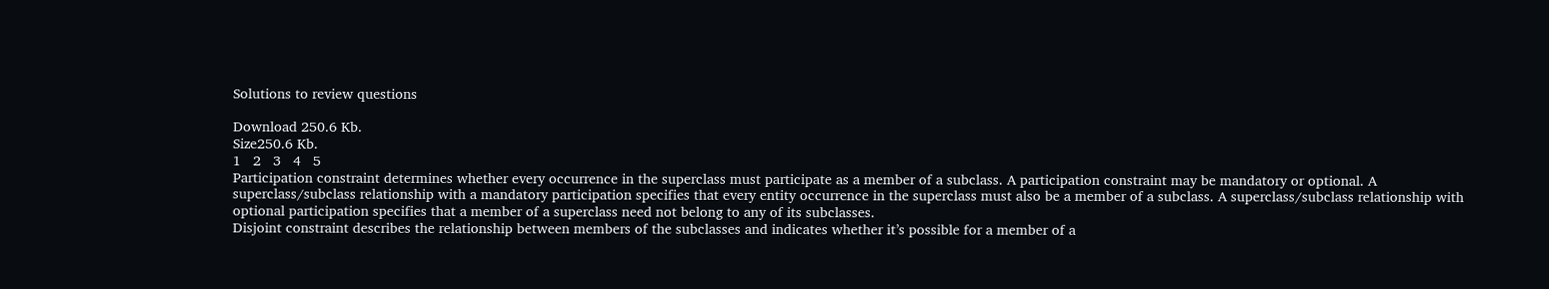Solutions to review questions

Download 250.6 Kb.
Size250.6 Kb.
1   2   3   4   5
Participation constraint determines whether every occurrence in the superclass must participate as a member of a subclass. A participation constraint may be mandatory or optional. A superclass/subclass relationship with a mandatory participation specifies that every entity occurrence in the superclass must also be a member of a subclass. A superclass/subclass relationship with optional participation specifies that a member of a superclass need not belong to any of its subclasses.
Disjoint constraint describes the relationship between members of the subclasses and indicates whether it’s possible for a member of a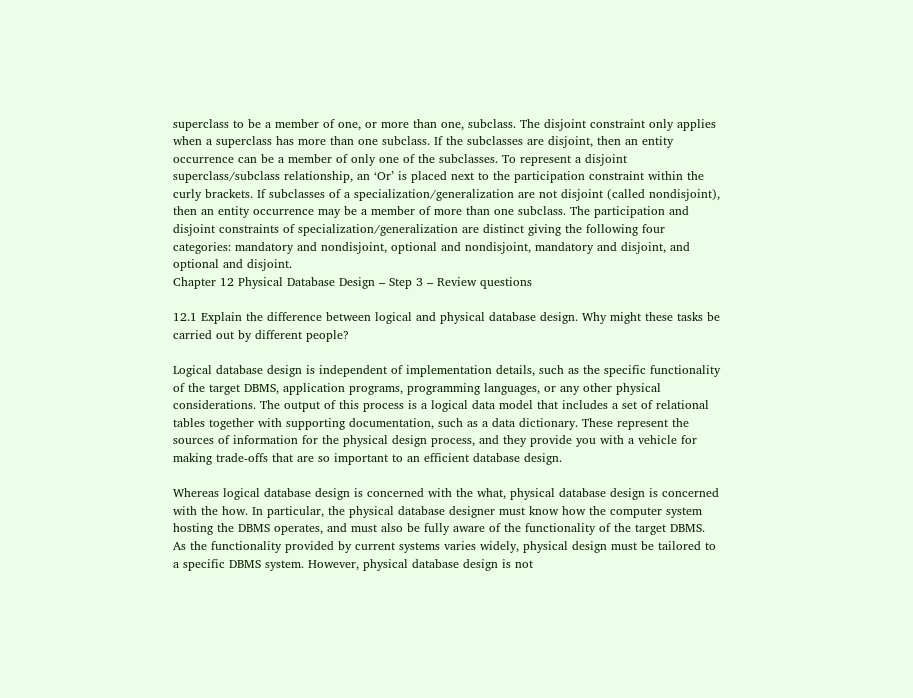superclass to be a member of one, or more than one, subclass. The disjoint constraint only applies when a superclass has more than one subclass. If the subclasses are disjoint, then an entity occurrence can be a member of only one of the subclasses. To represent a disjoint superclass/subclass relationship, an ‘Or’ is placed next to the participation constraint within the curly brackets. If subclasses of a specialization/generalization are not disjoint (called nondisjoint), then an entity occurrence may be a member of more than one subclass. The participation and disjoint constraints of specialization/generalization are distinct giving the following four categories: mandatory and nondisjoint, optional and nondisjoint, mandatory and disjoint, and optional and disjoint.
Chapter 12 Physical Database Design – Step 3 – Review questions

12.1 Explain the difference between logical and physical database design. Why might these tasks be carried out by different people?

Logical database design is independent of implementation details, such as the specific functionality of the target DBMS, application programs, programming languages, or any other physical considerations. The output of this process is a logical data model that includes a set of relational tables together with supporting documentation, such as a data dictionary. These represent the sources of information for the physical design process, and they provide you with a vehicle for making trade-offs that are so important to an efficient database design.

Whereas logical database design is concerned with the what, physical database design is concerned with the how. In particular, the physical database designer must know how the computer system hosting the DBMS operates, and must also be fully aware of the functionality of the target DBMS. As the functionality provided by current systems varies widely, physical design must be tailored to a specific DBMS system. However, physical database design is not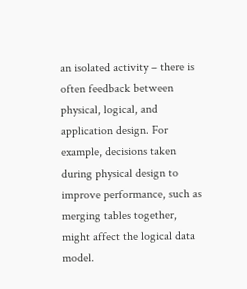an isolated activity – there is often feedback between physical, logical, and application design. For example, decisions taken during physical design to improve performance, such as merging tables together, might affect the logical data model.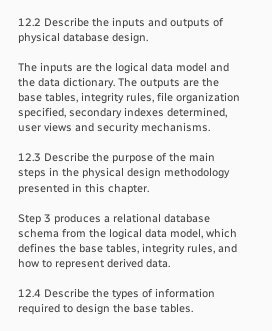12.2 Describe the inputs and outputs of physical database design.

The inputs are the logical data model and the data dictionary. The outputs are the base tables, integrity rules, file organization specified, secondary indexes determined, user views and security mechanisms.

12.3 Describe the purpose of the main steps in the physical design methodology presented in this chapter.

Step 3 produces a relational database schema from the logical data model, which defines the base tables, integrity rules, and how to represent derived data.

12.4 Describe the types of information required to design the base tables.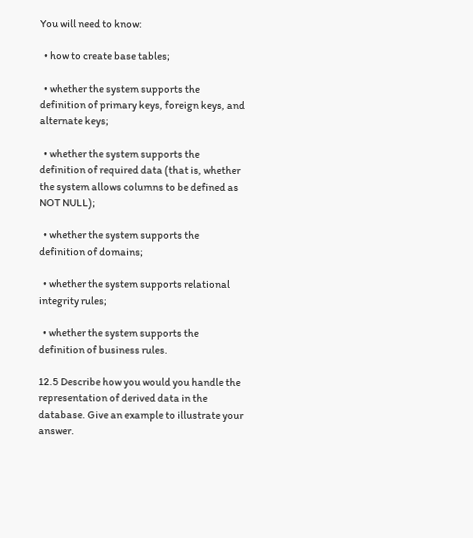You will need to know:

  • how to create base tables;

  • whether the system supports the definition of primary keys, foreign keys, and alternate keys;

  • whether the system supports the definition of required data (that is, whether the system allows columns to be defined as NOT NULL);

  • whether the system supports the definition of domains;

  • whether the system supports relational integrity rules;

  • whether the system supports the definition of business rules.

12.5 Describe how you would you handle the representation of derived data in the database. Give an example to illustrate your answer.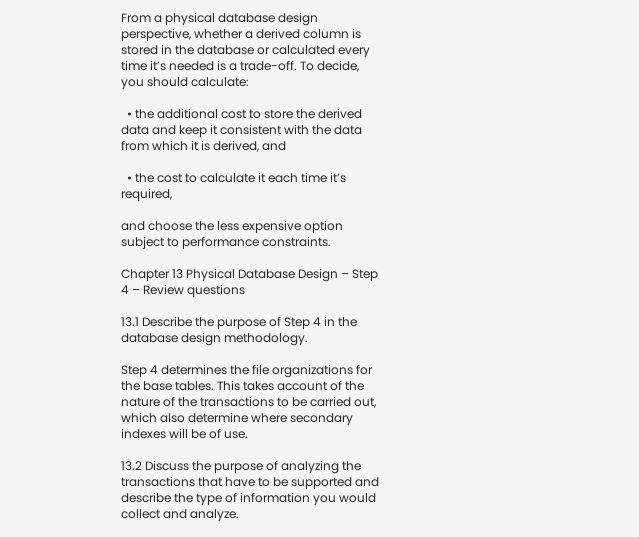From a physical database design perspective, whether a derived column is stored in the database or calculated every time it’s needed is a trade-off. To decide, you should calculate:

  • the additional cost to store the derived data and keep it consistent with the data from which it is derived, and

  • the cost to calculate it each time it’s required,

and choose the less expensive option subject to performance constraints.

Chapter 13 Physical Database Design – Step 4 – Review questions

13.1 Describe the purpose of Step 4 in the database design methodology.

Step 4 determines the file organizations for the base tables. This takes account of the nature of the transactions to be carried out, which also determine where secondary indexes will be of use.

13.2 Discuss the purpose of analyzing the transactions that have to be supported and describe the type of information you would collect and analyze.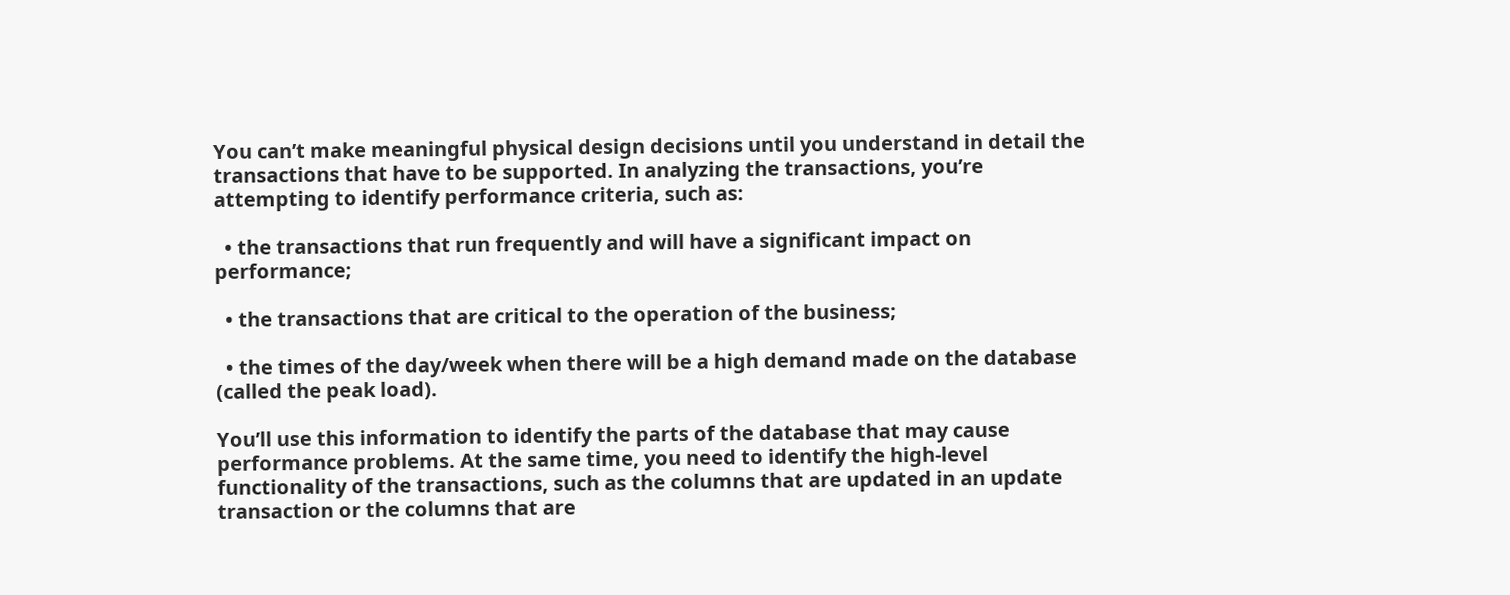You can’t make meaningful physical design decisions until you understand in detail the transactions that have to be supported. In analyzing the transactions, you’re attempting to identify performance criteria, such as:

  • the transactions that run frequently and will have a significant impact on performance;

  • the transactions that are critical to the operation of the business;

  • the times of the day/week when there will be a high demand made on the database (called the peak load).

You’ll use this information to identify the parts of the database that may cause performance problems. At the same time, you need to identify the high-level functionality of the transactions, such as the columns that are updated in an update transaction or the columns that are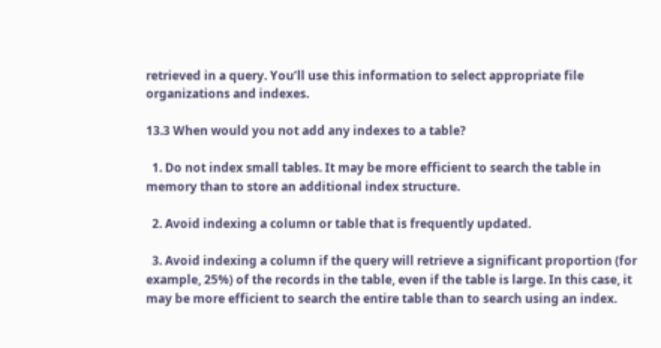retrieved in a query. You’ll use this information to select appropriate file organizations and indexes.

13.3 When would you not add any indexes to a table?

  1. Do not index small tables. It may be more efficient to search the table in memory than to store an additional index structure.

  2. Avoid indexing a column or table that is frequently updated.

  3. Avoid indexing a column if the query will retrieve a significant proportion (for example, 25%) of the records in the table, even if the table is large. In this case, it may be more efficient to search the entire table than to search using an index.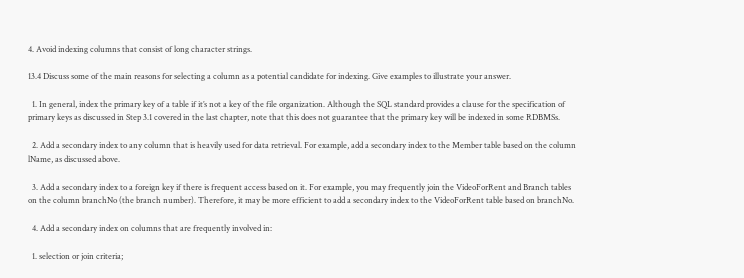4. Avoid indexing columns that consist of long character strings.

13.4 Discuss some of the main reasons for selecting a column as a potential candidate for indexing. Give examples to illustrate your answer.

  1. In general, index the primary key of a table if it’s not a key of the file organization. Although the SQL standard provides a clause for the specification of primary keys as discussed in Step 3.1 covered in the last chapter, note that this does not guarantee that the primary key will be indexed in some RDBMSs.

  2. Add a secondary index to any column that is heavily used for data retrieval. For example, add a secondary index to the Member table based on the column lName, as discussed above.

  3. Add a secondary index to a foreign key if there is frequent access based on it. For example, you may frequently join the VideoForRent and Branch tables on the column branchNo (the branch number). Therefore, it may be more efficient to add a secondary index to the VideoForRent table based on branchNo.

  4. Add a secondary index on columns that are frequently involved in:

  1. selection or join criteria;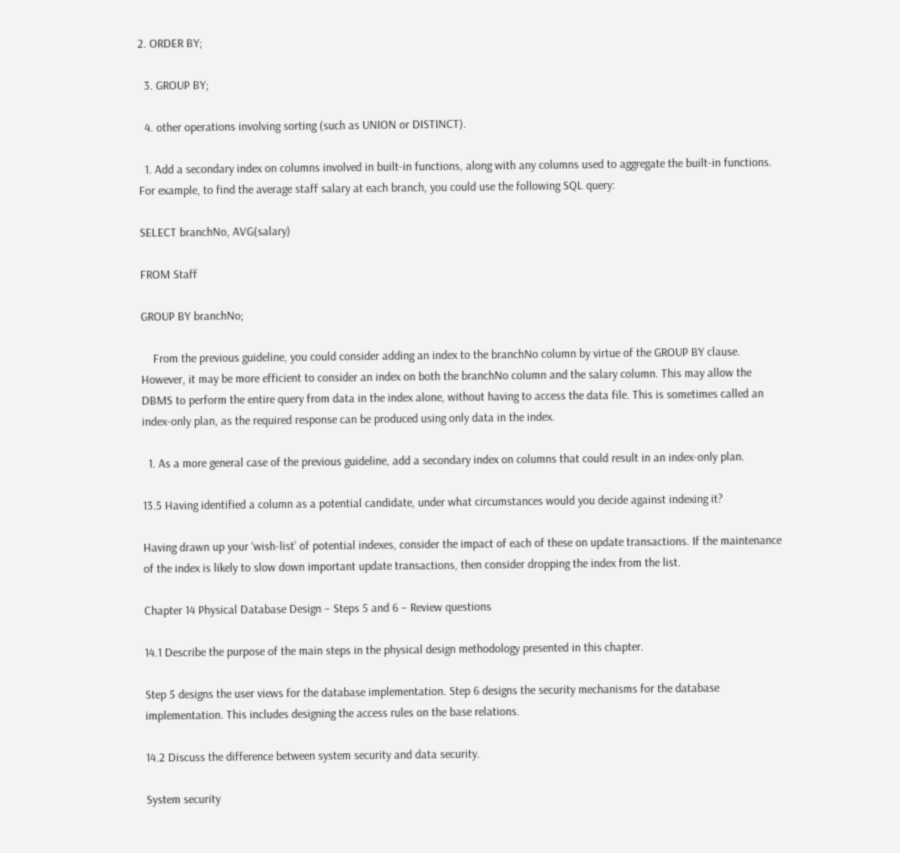2. ORDER BY;

  3. GROUP BY;

  4. other operations involving sorting (such as UNION or DISTINCT).

  1. Add a secondary index on columns involved in built-in functions, along with any columns used to aggregate the built-in functions. For example, to find the average staff salary at each branch, you could use the following SQL query:

SELECT branchNo, AVG(salary)

FROM Staff

GROUP BY branchNo;

    From the previous guideline, you could consider adding an index to the branchNo column by virtue of the GROUP BY clause. However, it may be more efficient to consider an index on both the branchNo column and the salary column. This may allow the DBMS to perform the entire query from data in the index alone, without having to access the data file. This is sometimes called an index-only plan, as the required response can be produced using only data in the index.

  1. As a more general case of the previous guideline, add a secondary index on columns that could result in an index-only plan.

13.5 Having identified a column as a potential candidate, under what circumstances would you decide against indexing it?

Having drawn up your ‘wish-list’ of potential indexes, consider the impact of each of these on update transactions. If the maintenance of the index is likely to slow down important update transactions, then consider dropping the index from the list.

Chapter 14 Physical Database Design – Steps 5 and 6 – Review questions

14.1 Describe the purpose of the main steps in the physical design methodology presented in this chapter.

Step 5 designs the user views for the database implementation. Step 6 designs the security mechanisms for the database implementation. This includes designing the access rules on the base relations.

14.2 Discuss the difference between system security and data security.

System security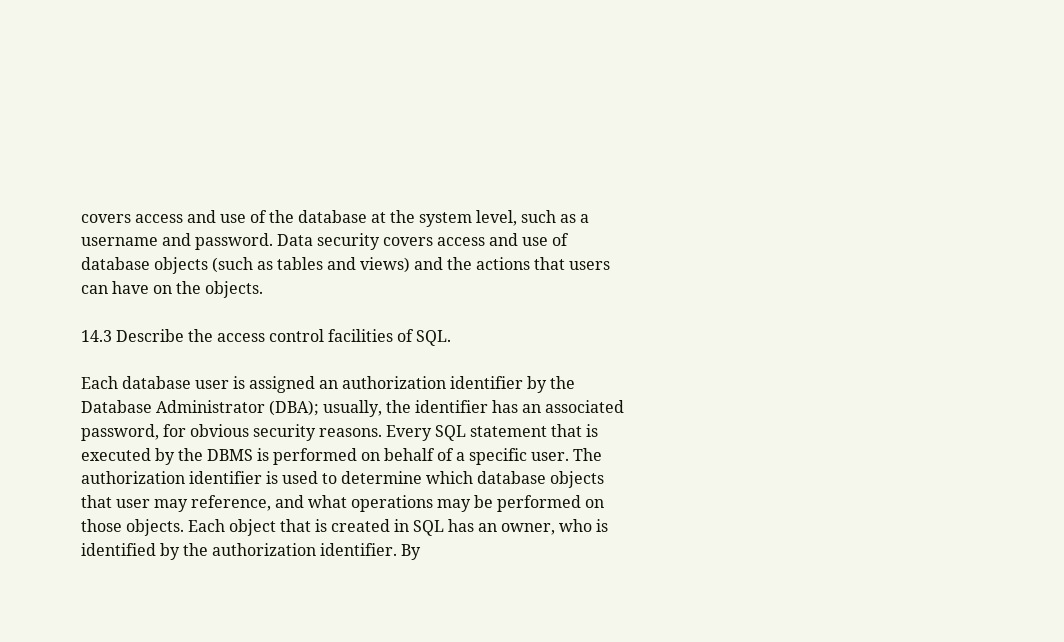covers access and use of the database at the system level, such as a username and password. Data security covers access and use of database objects (such as tables and views) and the actions that users can have on the objects.

14.3 Describe the access control facilities of SQL.

Each database user is assigned an authorization identifier by the Database Administrator (DBA); usually, the identifier has an associated password, for obvious security reasons. Every SQL statement that is executed by the DBMS is performed on behalf of a specific user. The authorization identifier is used to determine which database objects that user may reference, and what operations may be performed on those objects. Each object that is created in SQL has an owner, who is identified by the authorization identifier. By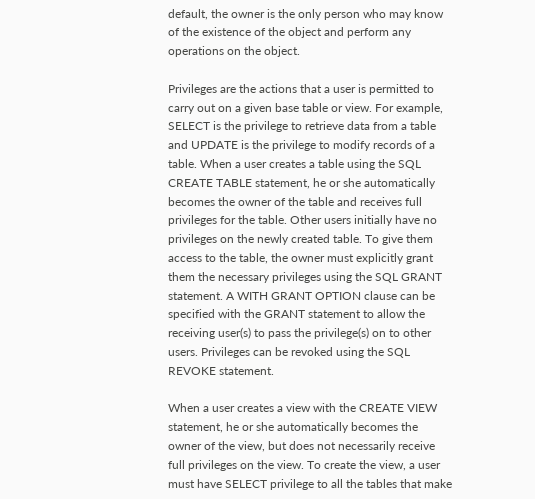default, the owner is the only person who may know of the existence of the object and perform any operations on the object.

Privileges are the actions that a user is permitted to carry out on a given base table or view. For example, SELECT is the privilege to retrieve data from a table and UPDATE is the privilege to modify records of a table. When a user creates a table using the SQL CREATE TABLE statement, he or she automatically becomes the owner of the table and receives full privileges for the table. Other users initially have no privileges on the newly created table. To give them access to the table, the owner must explicitly grant them the necessary privileges using the SQL GRANT statement. A WITH GRANT OPTION clause can be specified with the GRANT statement to allow the receiving user(s) to pass the privilege(s) on to other users. Privileges can be revoked using the SQL REVOKE statement.

When a user creates a view with the CREATE VIEW statement, he or she automatically becomes the owner of the view, but does not necessarily receive full privileges on the view. To create the view, a user must have SELECT privilege to all the tables that make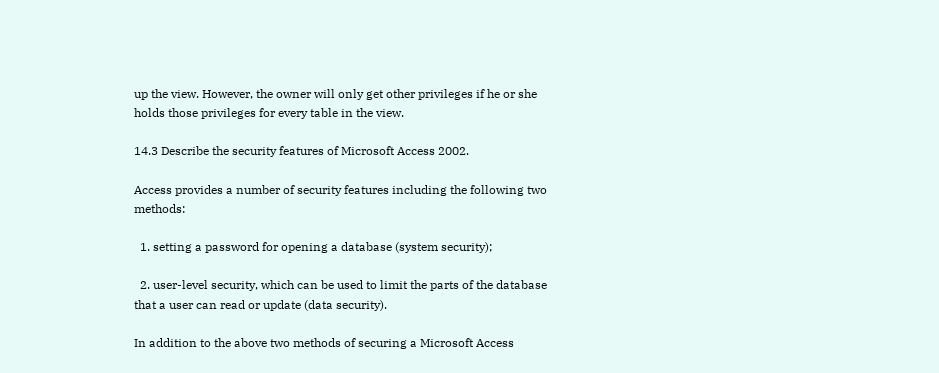up the view. However, the owner will only get other privileges if he or she holds those privileges for every table in the view.

14.3 Describe the security features of Microsoft Access 2002.

Access provides a number of security features including the following two methods:

  1. setting a password for opening a database (system security);

  2. user-level security, which can be used to limit the parts of the database that a user can read or update (data security).

In addition to the above two methods of securing a Microsoft Access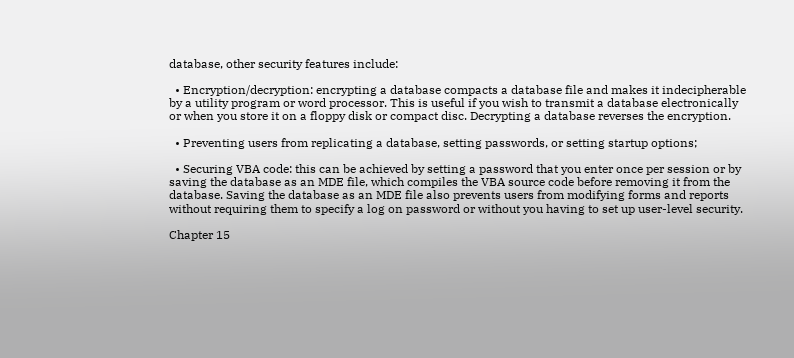database, other security features include:

  • Encryption/decryption: encrypting a database compacts a database file and makes it indecipherable by a utility program or word processor. This is useful if you wish to transmit a database electronically or when you store it on a floppy disk or compact disc. Decrypting a database reverses the encryption.

  • Preventing users from replicating a database, setting passwords, or setting startup options;

  • Securing VBA code: this can be achieved by setting a password that you enter once per session or by saving the database as an MDE file, which compiles the VBA source code before removing it from the database. Saving the database as an MDE file also prevents users from modifying forms and reports without requiring them to specify a log on password or without you having to set up user-level security.

Chapter 15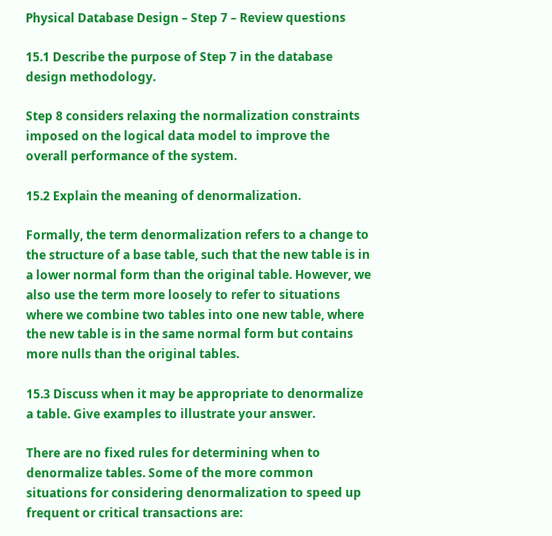Physical Database Design – Step 7 – Review questions

15.1 Describe the purpose of Step 7 in the database design methodology.

Step 8 considers relaxing the normalization constraints imposed on the logical data model to improve the overall performance of the system.

15.2 Explain the meaning of denormalization.

Formally, the term denormalization refers to a change to the structure of a base table, such that the new table is in a lower normal form than the original table. However, we also use the term more loosely to refer to situations where we combine two tables into one new table, where the new table is in the same normal form but contains more nulls than the original tables.

15.3 Discuss when it may be appropriate to denormalize a table. Give examples to illustrate your answer.

There are no fixed rules for determining when to denormalize tables. Some of the more common situations for considering denormalization to speed up frequent or critical transactions are: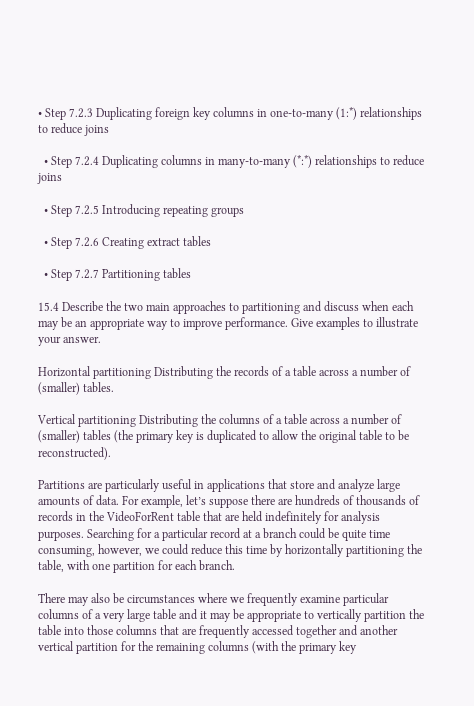• Step 7.2.3 Duplicating foreign key columns in one-to-many (1:*) relationships to reduce joins

  • Step 7.2.4 Duplicating columns in many-to-many (*:*) relationships to reduce joins

  • Step 7.2.5 Introducing repeating groups

  • Step 7.2.6 Creating extract tables

  • Step 7.2.7 Partitioning tables

15.4 Describe the two main approaches to partitioning and discuss when each may be an appropriate way to improve performance. Give examples to illustrate your answer.

Horizontal partitioning Distributing the records of a table across a number of (smaller) tables.

Vertical partitioning Distributing the columns of a table across a number of (smaller) tables (the primary key is duplicated to allow the original table to be reconstructed).

Partitions are particularly useful in applications that store and analyze large amounts of data. For example, let’s suppose there are hundreds of thousands of records in the VideoForRent table that are held indefinitely for analysis purposes. Searching for a particular record at a branch could be quite time consuming, however, we could reduce this time by horizontally partitioning the table, with one partition for each branch.

There may also be circumstances where we frequently examine particular columns of a very large table and it may be appropriate to vertically partition the table into those columns that are frequently accessed together and another vertical partition for the remaining columns (with the primary key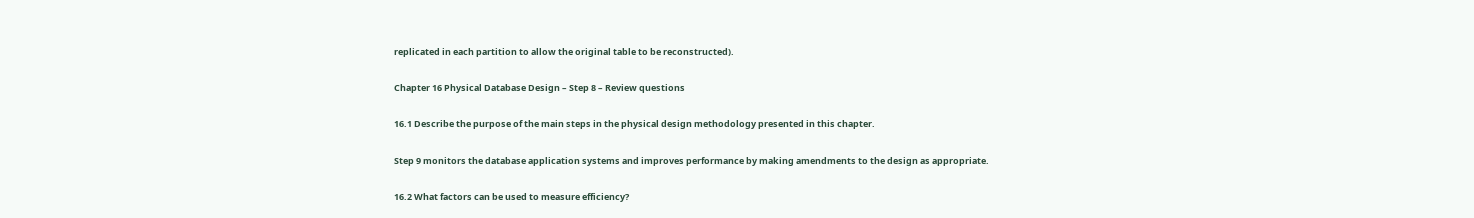replicated in each partition to allow the original table to be reconstructed).

Chapter 16 Physical Database Design – Step 8 – Review questions

16.1 Describe the purpose of the main steps in the physical design methodology presented in this chapter.

Step 9 monitors the database application systems and improves performance by making amendments to the design as appropriate.

16.2 What factors can be used to measure efficiency?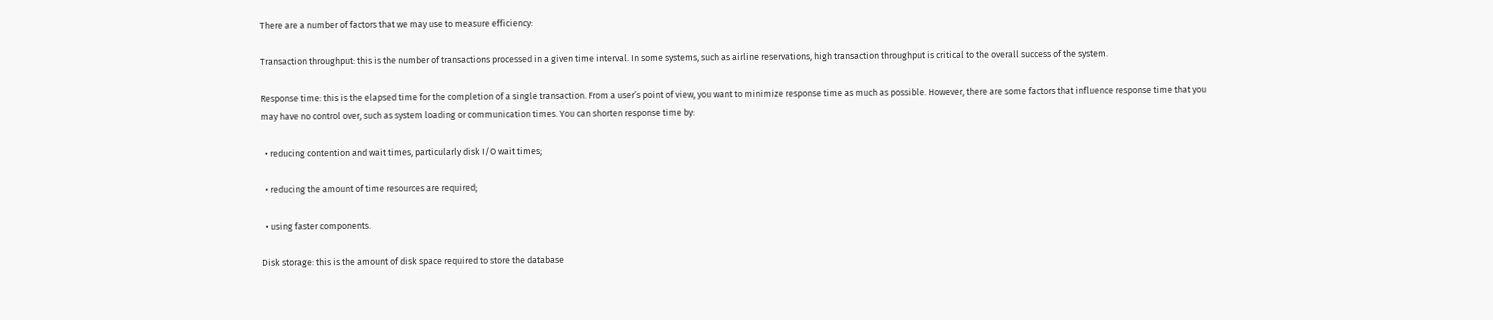There are a number of factors that we may use to measure efficiency:

Transaction throughput: this is the number of transactions processed in a given time interval. In some systems, such as airline reservations, high transaction throughput is critical to the overall success of the system.

Response time: this is the elapsed time for the completion of a single transaction. From a user’s point of view, you want to minimize response time as much as possible. However, there are some factors that influence response time that you may have no control over, such as system loading or communication times. You can shorten response time by:

  • reducing contention and wait times, particularly disk I/O wait times;

  • reducing the amount of time resources are required;

  • using faster components.

Disk storage: this is the amount of disk space required to store the database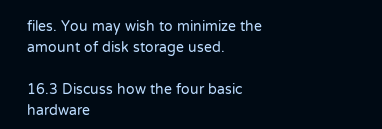files. You may wish to minimize the amount of disk storage used.

16.3 Discuss how the four basic hardware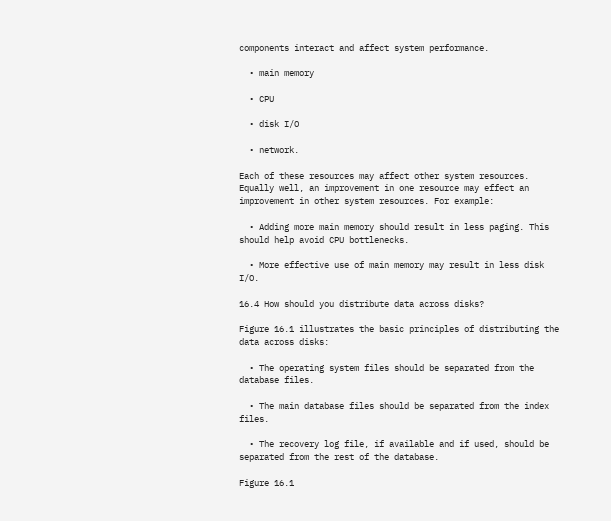components interact and affect system performance.

  • main memory

  • CPU

  • disk I/O

  • network.

Each of these resources may affect other system resources. Equally well, an improvement in one resource may effect an improvement in other system resources. For example:

  • Adding more main memory should result in less paging. This should help avoid CPU bottlenecks.

  • More effective use of main memory may result in less disk I/O.

16.4 How should you distribute data across disks?

Figure 16.1 illustrates the basic principles of distributing the data across disks:

  • The operating system files should be separated from the database files.

  • The main database files should be separated from the index files.

  • The recovery log file, if available and if used, should be separated from the rest of the database.

Figure 16.1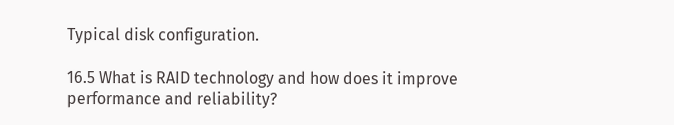Typical disk configuration.

16.5 What is RAID technology and how does it improve performance and reliability?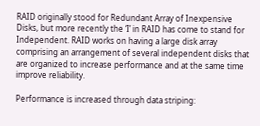RAID originally stood for Redundant Array of Inexpensive Disks, but more recently the ‘I’ in RAID has come to stand for Independent. RAID works on having a large disk array comprising an arrangement of several independent disks that are organized to increase performance and at the same time improve reliability.

Performance is increased through data striping: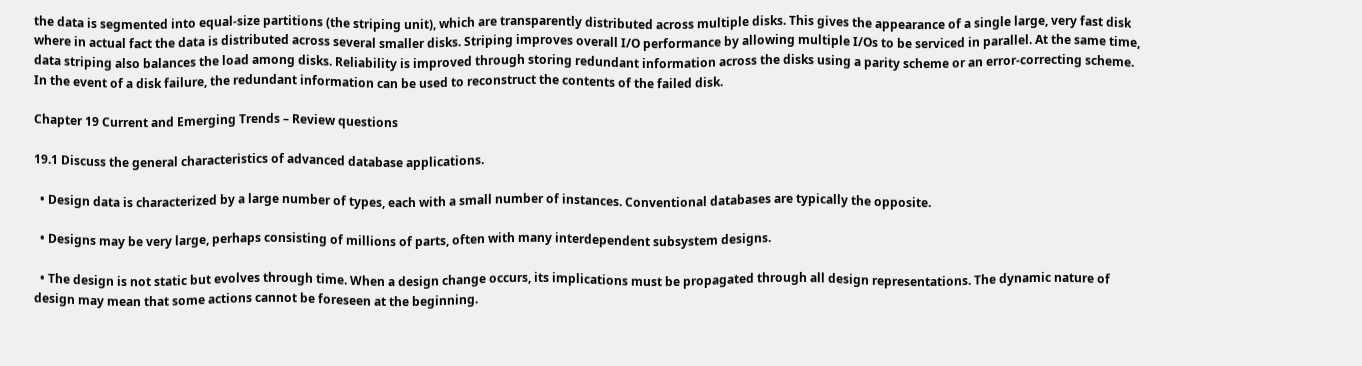the data is segmented into equal-size partitions (the striping unit), which are transparently distributed across multiple disks. This gives the appearance of a single large, very fast disk where in actual fact the data is distributed across several smaller disks. Striping improves overall I/O performance by allowing multiple I/Os to be serviced in parallel. At the same time, data striping also balances the load among disks. Reliability is improved through storing redundant information across the disks using a parity scheme or an error-correcting scheme. In the event of a disk failure, the redundant information can be used to reconstruct the contents of the failed disk.

Chapter 19 Current and Emerging Trends – Review questions

19.1 Discuss the general characteristics of advanced database applications.

  • Design data is characterized by a large number of types, each with a small number of instances. Conventional databases are typically the opposite.

  • Designs may be very large, perhaps consisting of millions of parts, often with many interdependent subsystem designs.

  • The design is not static but evolves through time. When a design change occurs, its implications must be propagated through all design representations. The dynamic nature of design may mean that some actions cannot be foreseen at the beginning.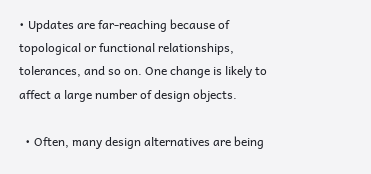• Updates are far-reaching because of topological or functional relationships, tolerances, and so on. One change is likely to affect a large number of design objects.

  • Often, many design alternatives are being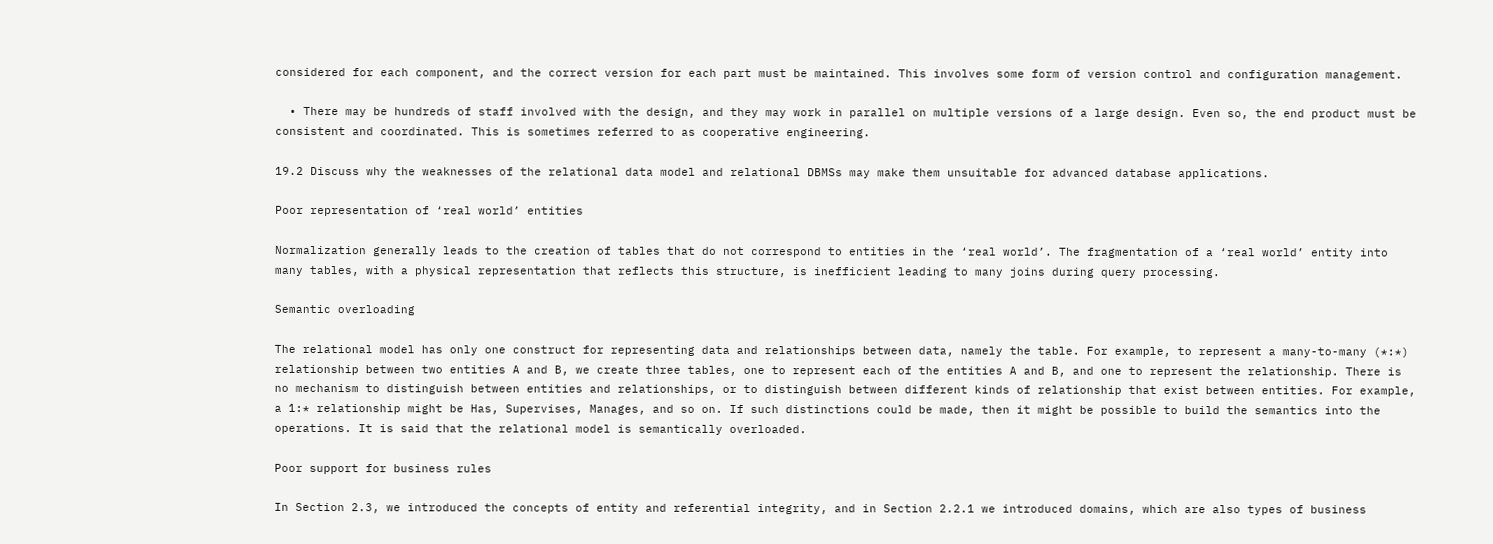considered for each component, and the correct version for each part must be maintained. This involves some form of version control and configuration management.

  • There may be hundreds of staff involved with the design, and they may work in parallel on multiple versions of a large design. Even so, the end product must be consistent and coordinated. This is sometimes referred to as cooperative engineering.

19.2 Discuss why the weaknesses of the relational data model and relational DBMSs may make them unsuitable for advanced database applications.

Poor representation of ‘real world’ entities

Normalization generally leads to the creation of tables that do not correspond to entities in the ‘real world’. The fragmentation of a ‘real world’ entity into many tables, with a physical representation that reflects this structure, is inefficient leading to many joins during query processing.

Semantic overloading

The relational model has only one construct for representing data and relationships between data, namely the table. For example, to represent a many-to-many (*:*) relationship between two entities A and B, we create three tables, one to represent each of the entities A and B, and one to represent the relationship. There is no mechanism to distinguish between entities and relationships, or to distinguish between different kinds of relationship that exist between entities. For example, a 1:* relationship might be Has, Supervises, Manages, and so on. If such distinctions could be made, then it might be possible to build the semantics into the operations. It is said that the relational model is semantically overloaded.

Poor support for business rules

In Section 2.3, we introduced the concepts of entity and referential integrity, and in Section 2.2.1 we introduced domains, which are also types of business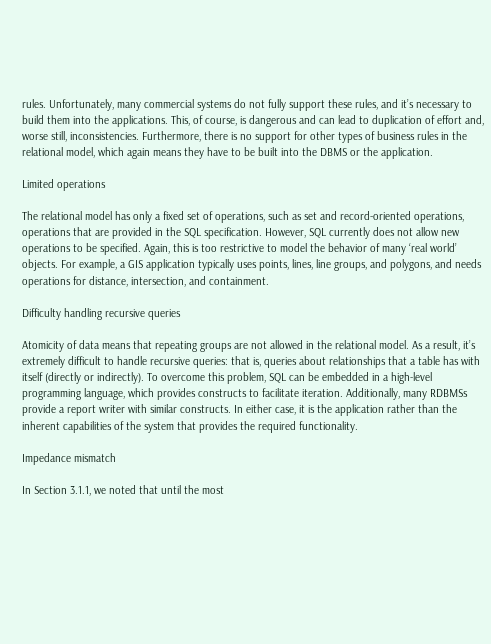rules. Unfortunately, many commercial systems do not fully support these rules, and it’s necessary to build them into the applications. This, of course, is dangerous and can lead to duplication of effort and, worse still, inconsistencies. Furthermore, there is no support for other types of business rules in the relational model, which again means they have to be built into the DBMS or the application.

Limited operations

The relational model has only a fixed set of operations, such as set and record-oriented operations, operations that are provided in the SQL specification. However, SQL currently does not allow new operations to be specified. Again, this is too restrictive to model the behavior of many ‘real world’ objects. For example, a GIS application typically uses points, lines, line groups, and polygons, and needs operations for distance, intersection, and containment.

Difficulty handling recursive queries

Atomicity of data means that repeating groups are not allowed in the relational model. As a result, it’s extremely difficult to handle recursive queries: that is, queries about relationships that a table has with itself (directly or indirectly). To overcome this problem, SQL can be embedded in a high-level programming language, which provides constructs to facilitate iteration. Additionally, many RDBMSs provide a report writer with similar constructs. In either case, it is the application rather than the inherent capabilities of the system that provides the required functionality.

Impedance mismatch

In Section 3.1.1, we noted that until the most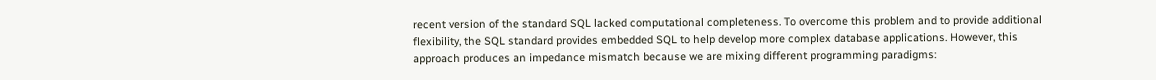recent version of the standard SQL lacked computational completeness. To overcome this problem and to provide additional flexibility, the SQL standard provides embedded SQL to help develop more complex database applications. However, this approach produces an impedance mismatch because we are mixing different programming paradigms: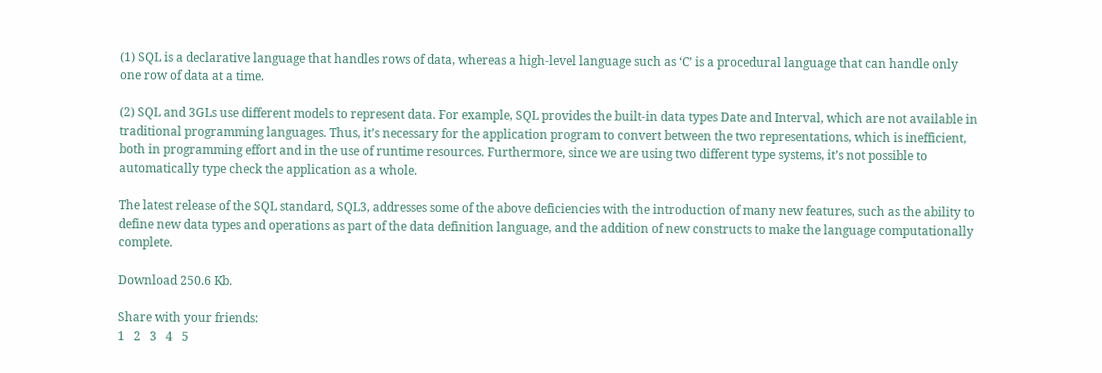(1) SQL is a declarative language that handles rows of data, whereas a high-level language such as ‘C’ is a procedural language that can handle only one row of data at a time.

(2) SQL and 3GLs use different models to represent data. For example, SQL provides the built-in data types Date and Interval, which are not available in traditional programming languages. Thus, it’s necessary for the application program to convert between the two representations, which is inefficient, both in programming effort and in the use of runtime resources. Furthermore, since we are using two different type systems, it’s not possible to automatically type check the application as a whole.

The latest release of the SQL standard, SQL3, addresses some of the above deficiencies with the introduction of many new features, such as the ability to define new data types and operations as part of the data definition language, and the addition of new constructs to make the language computationally complete.

Download 250.6 Kb.

Share with your friends:
1   2   3   4   5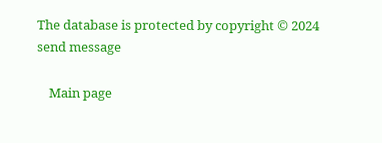The database is protected by copyright © 2024
send message

    Main page